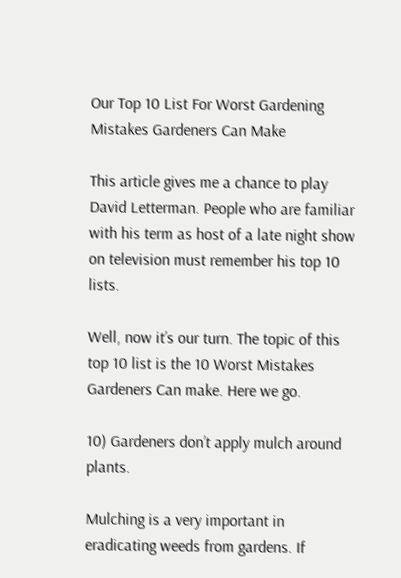Our Top 10 List For Worst Gardening Mistakes Gardeners Can Make

This article gives me a chance to play David Letterman. People who are familiar with his term as host of a late night show on television must remember his top 10 lists.

Well, now it’s our turn. The topic of this top 10 list is the 10 Worst Mistakes Gardeners Can make. Here we go.

10) Gardeners don’t apply mulch around plants.

Mulching is a very important in eradicating weeds from gardens. If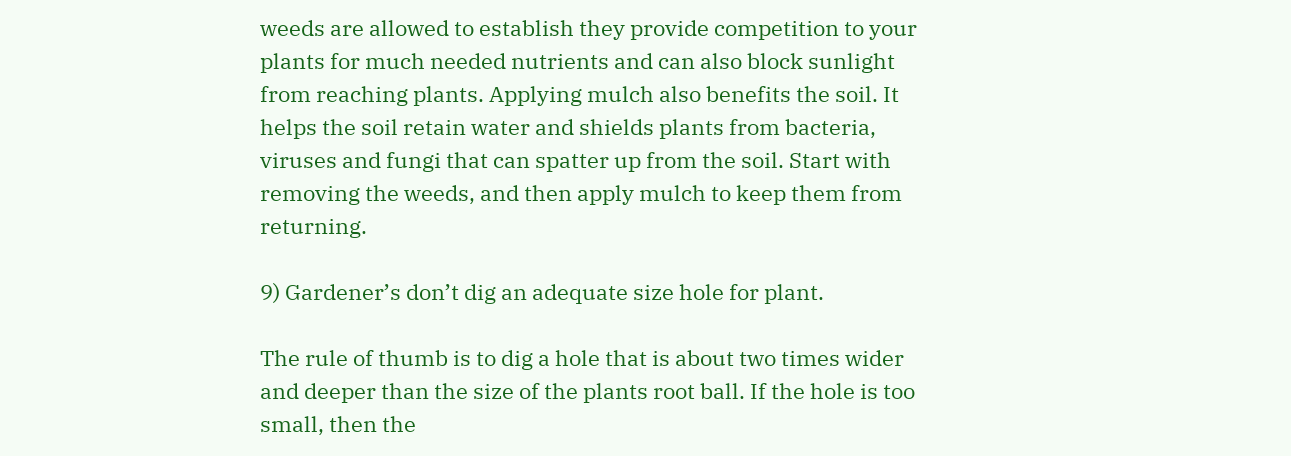weeds are allowed to establish they provide competition to your plants for much needed nutrients and can also block sunlight from reaching plants. Applying mulch also benefits the soil. It helps the soil retain water and shields plants from bacteria, viruses and fungi that can spatter up from the soil. Start with removing the weeds, and then apply mulch to keep them from returning.

9) Gardener’s don’t dig an adequate size hole for plant.

The rule of thumb is to dig a hole that is about two times wider and deeper than the size of the plants root ball. If the hole is too small, then the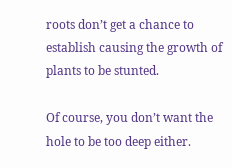roots don’t get a chance to establish causing the growth of plants to be stunted.

Of course, you don’t want the hole to be too deep either.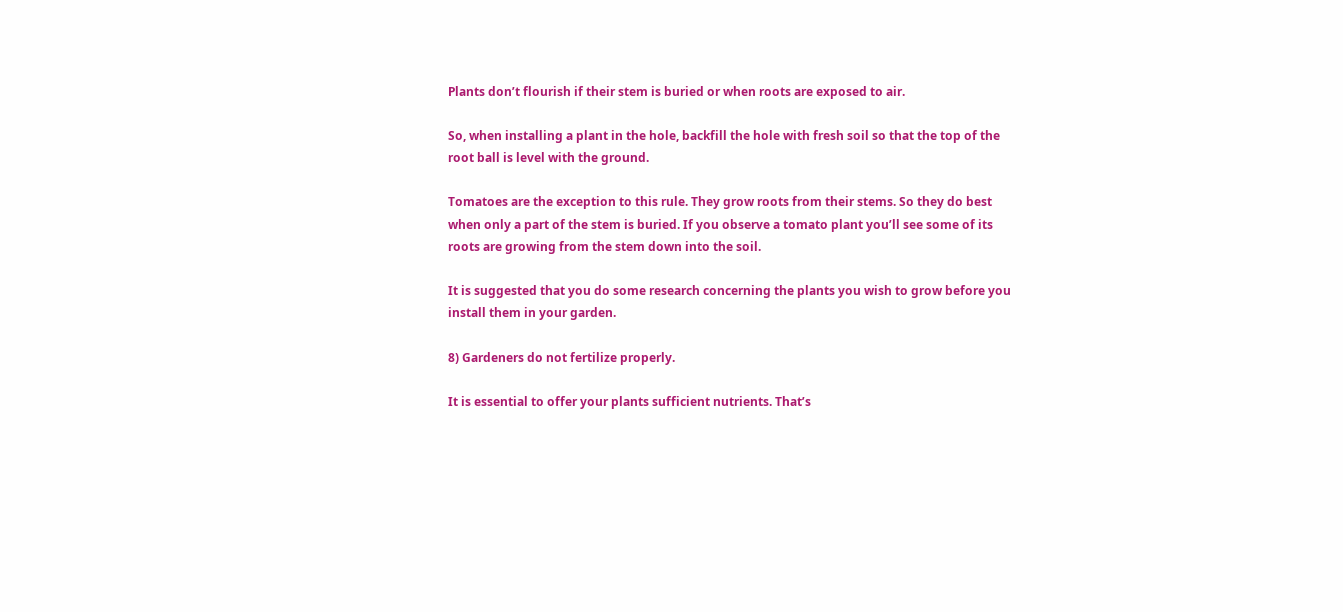Plants don’t flourish if their stem is buried or when roots are exposed to air.

So, when installing a plant in the hole, backfill the hole with fresh soil so that the top of the root ball is level with the ground.

Tomatoes are the exception to this rule. They grow roots from their stems. So they do best when only a part of the stem is buried. If you observe a tomato plant you’ll see some of its roots are growing from the stem down into the soil.

It is suggested that you do some research concerning the plants you wish to grow before you install them in your garden.

8) Gardeners do not fertilize properly.

It is essential to offer your plants sufficient nutrients. That’s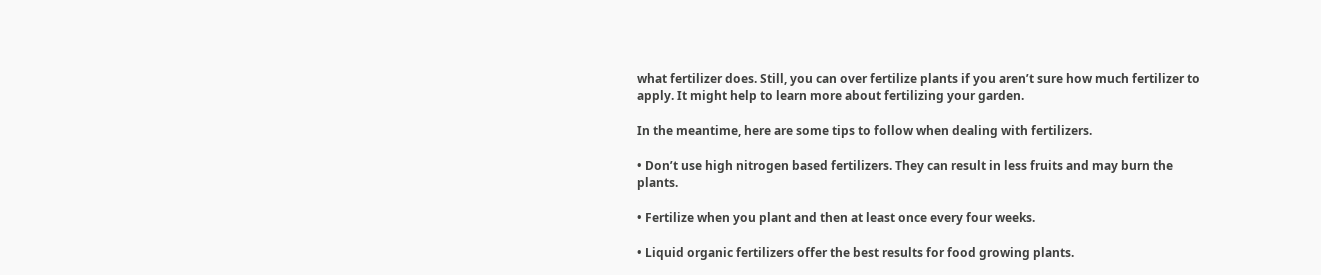what fertilizer does. Still, you can over fertilize plants if you aren’t sure how much fertilizer to apply. It might help to learn more about fertilizing your garden.

In the meantime, here are some tips to follow when dealing with fertilizers.

• Don’t use high nitrogen based fertilizers. They can result in less fruits and may burn the plants.

• Fertilize when you plant and then at least once every four weeks.

• Liquid organic fertilizers offer the best results for food growing plants.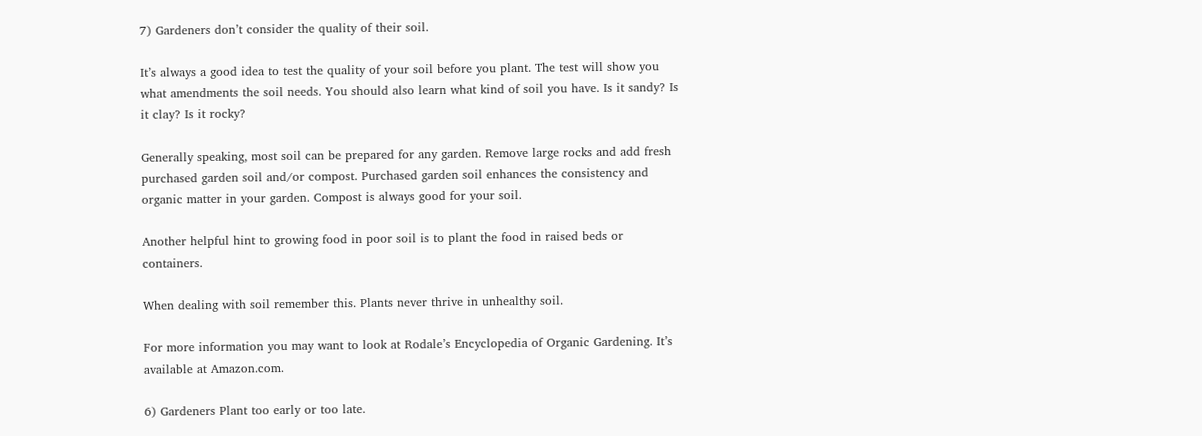7) Gardeners don’t consider the quality of their soil.

It’s always a good idea to test the quality of your soil before you plant. The test will show you what amendments the soil needs. You should also learn what kind of soil you have. Is it sandy? Is it clay? Is it rocky?

Generally speaking, most soil can be prepared for any garden. Remove large rocks and add fresh purchased garden soil and/or compost. Purchased garden soil enhances the consistency and organic matter in your garden. Compost is always good for your soil.

Another helpful hint to growing food in poor soil is to plant the food in raised beds or containers.

When dealing with soil remember this. Plants never thrive in unhealthy soil.

For more information you may want to look at Rodale’s Encyclopedia of Organic Gardening. It’s available at Amazon.com.

6) Gardeners Plant too early or too late.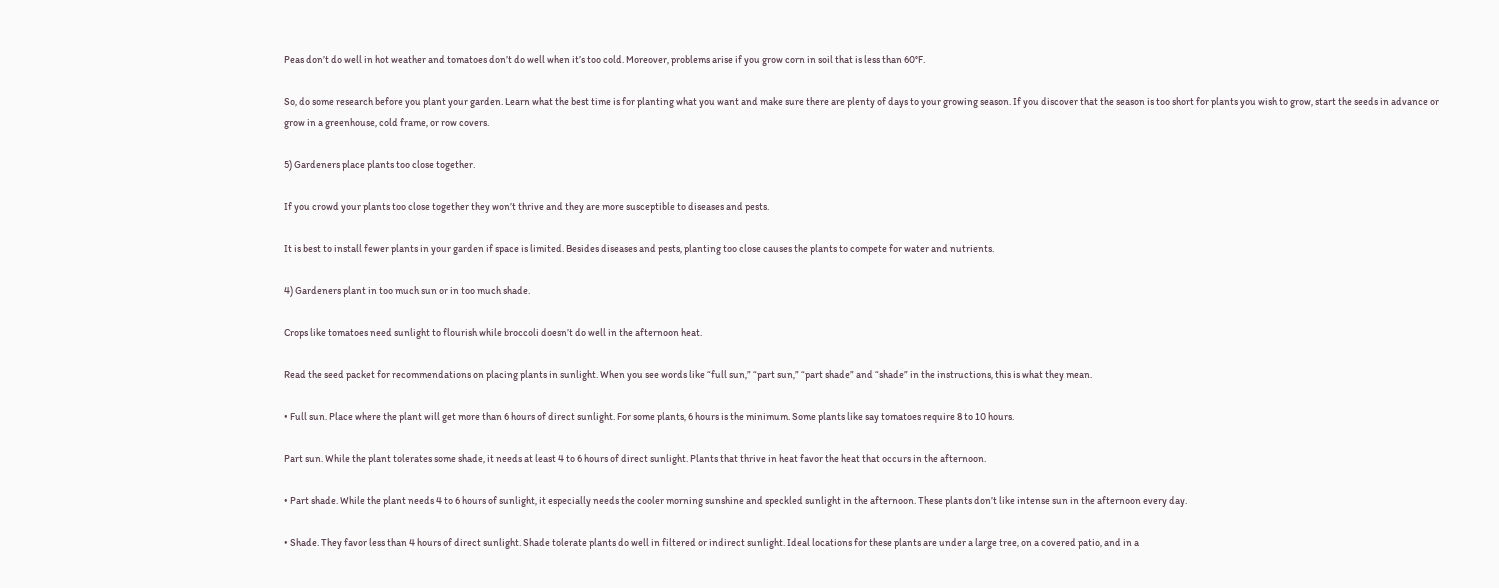Peas don’t do well in hot weather and tomatoes don’t do well when it’s too cold. Moreover, problems arise if you grow corn in soil that is less than 60°F.

So, do some research before you plant your garden. Learn what the best time is for planting what you want and make sure there are plenty of days to your growing season. If you discover that the season is too short for plants you wish to grow, start the seeds in advance or grow in a greenhouse, cold frame, or row covers.

5) Gardeners place plants too close together.

If you crowd your plants too close together they won’t thrive and they are more susceptible to diseases and pests.

It is best to install fewer plants in your garden if space is limited. Besides diseases and pests, planting too close causes the plants to compete for water and nutrients.

4) Gardeners plant in too much sun or in too much shade.

Crops like tomatoes need sunlight to flourish while broccoli doesn’t do well in the afternoon heat.

Read the seed packet for recommendations on placing plants in sunlight. When you see words like “full sun,” “part sun,” “part shade” and “shade” in the instructions, this is what they mean.

• Full sun. Place where the plant will get more than 6 hours of direct sunlight. For some plants, 6 hours is the minimum. Some plants like say tomatoes require 8 to 10 hours.

Part sun. While the plant tolerates some shade, it needs at least 4 to 6 hours of direct sunlight. Plants that thrive in heat favor the heat that occurs in the afternoon.

• Part shade. While the plant needs 4 to 6 hours of sunlight, it especially needs the cooler morning sunshine and speckled sunlight in the afternoon. These plants don’t like intense sun in the afternoon every day.

• Shade. They favor less than 4 hours of direct sunlight. Shade tolerate plants do well in filtered or indirect sunlight. Ideal locations for these plants are under a large tree, on a covered patio, and in a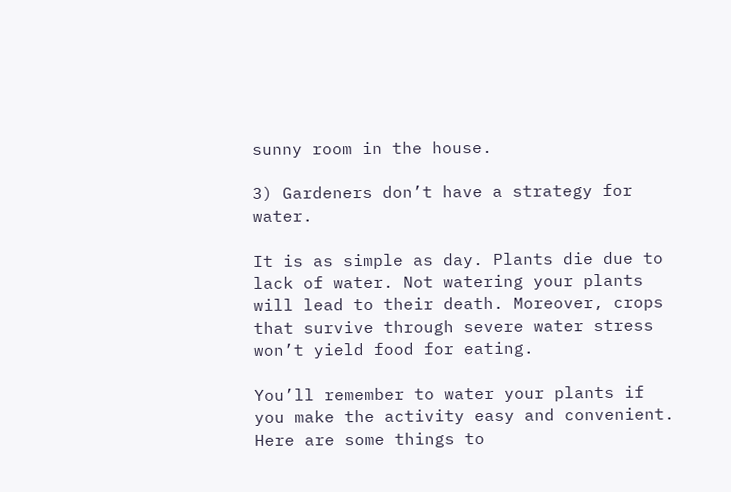sunny room in the house.

3) Gardeners don’t have a strategy for water.

It is as simple as day. Plants die due to lack of water. Not watering your plants will lead to their death. Moreover, crops that survive through severe water stress won’t yield food for eating.

You’ll remember to water your plants if you make the activity easy and convenient. Here are some things to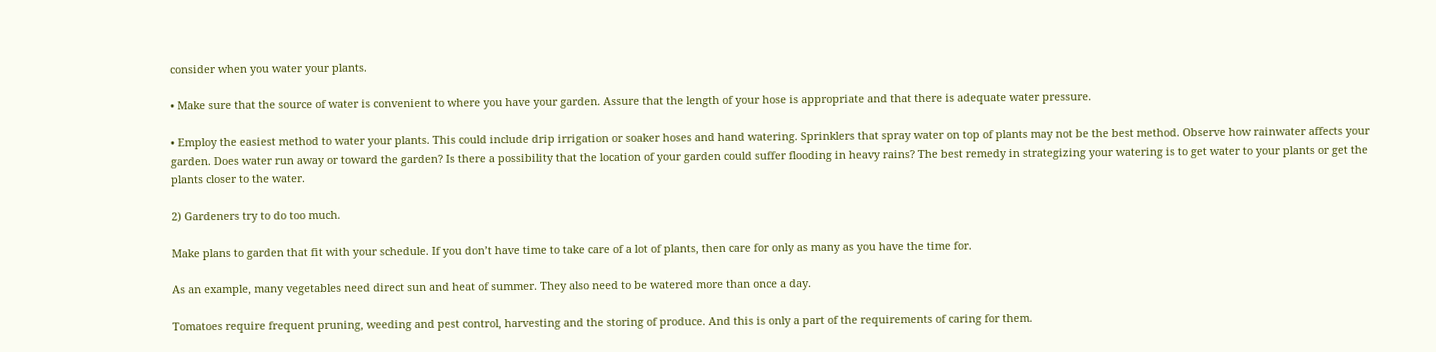consider when you water your plants.

• Make sure that the source of water is convenient to where you have your garden. Assure that the length of your hose is appropriate and that there is adequate water pressure.

• Employ the easiest method to water your plants. This could include drip irrigation or soaker hoses and hand watering. Sprinklers that spray water on top of plants may not be the best method. Observe how rainwater affects your garden. Does water run away or toward the garden? Is there a possibility that the location of your garden could suffer flooding in heavy rains? The best remedy in strategizing your watering is to get water to your plants or get the plants closer to the water.

2) Gardeners try to do too much.

Make plans to garden that fit with your schedule. If you don’t have time to take care of a lot of plants, then care for only as many as you have the time for.

As an example, many vegetables need direct sun and heat of summer. They also need to be watered more than once a day.

Tomatoes require frequent pruning, weeding and pest control, harvesting and the storing of produce. And this is only a part of the requirements of caring for them.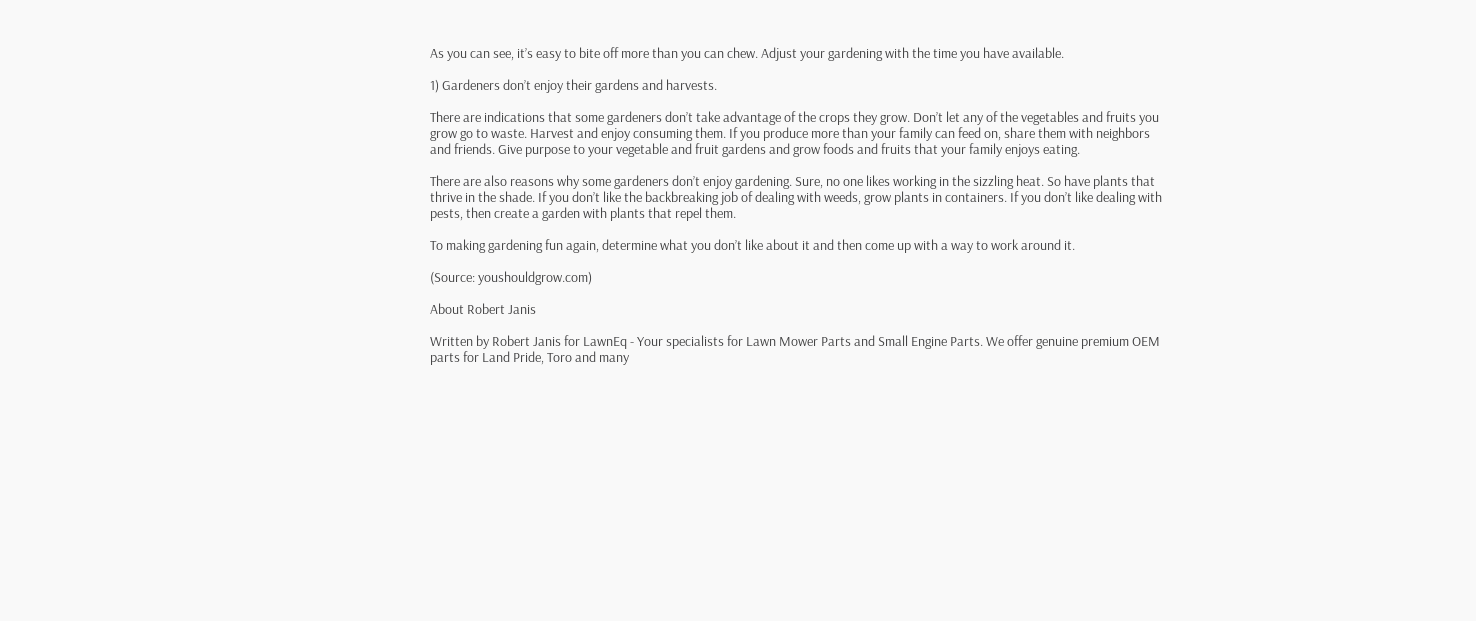As you can see, it’s easy to bite off more than you can chew. Adjust your gardening with the time you have available.

1) Gardeners don’t enjoy their gardens and harvests.

There are indications that some gardeners don’t take advantage of the crops they grow. Don’t let any of the vegetables and fruits you grow go to waste. Harvest and enjoy consuming them. If you produce more than your family can feed on, share them with neighbors and friends. Give purpose to your vegetable and fruit gardens and grow foods and fruits that your family enjoys eating.

There are also reasons why some gardeners don’t enjoy gardening. Sure, no one likes working in the sizzling heat. So have plants that thrive in the shade. If you don’t like the backbreaking job of dealing with weeds, grow plants in containers. If you don’t like dealing with pests, then create a garden with plants that repel them.

To making gardening fun again, determine what you don’t like about it and then come up with a way to work around it.

(Source: youshouldgrow.com)

About Robert Janis

Written by Robert Janis for LawnEq - Your specialists for Lawn Mower Parts and Small Engine Parts. We offer genuine premium OEM parts for Land Pride, Toro and many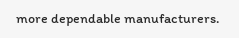more dependable manufacturers.